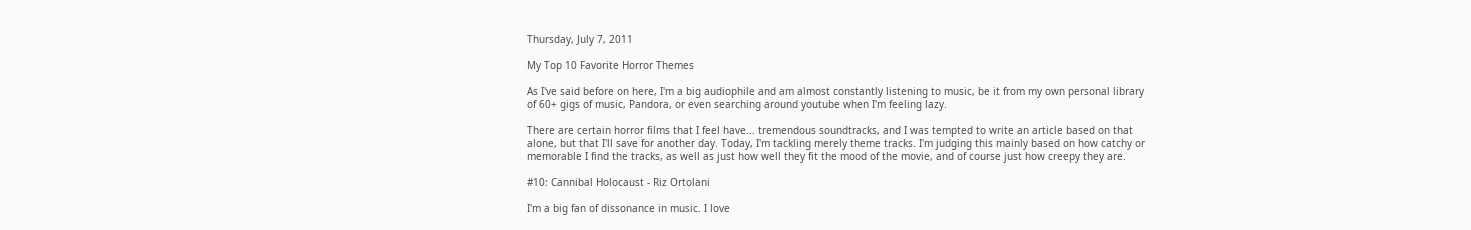Thursday, July 7, 2011

My Top 10 Favorite Horror Themes

As I've said before on here, I'm a big audiophile and am almost constantly listening to music, be it from my own personal library of 60+ gigs of music, Pandora, or even searching around youtube when I'm feeling lazy.

There are certain horror films that I feel have... tremendous soundtracks, and I was tempted to write an article based on that alone, but that I'll save for another day. Today, I'm tackling merely theme tracks. I'm judging this mainly based on how catchy or memorable I find the tracks, as well as just how well they fit the mood of the movie, and of course just how creepy they are.

#10: Cannibal Holocaust - Riz Ortolani

I'm a big fan of dissonance in music. I love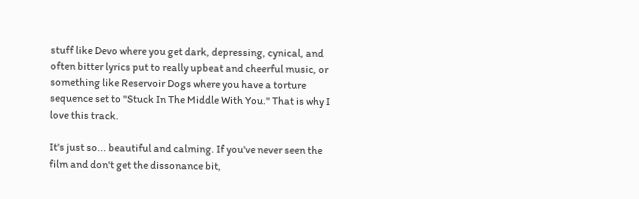stuff like Devo where you get dark, depressing, cynical, and often bitter lyrics put to really upbeat and cheerful music, or something like Reservoir Dogs where you have a torture sequence set to "Stuck In The Middle With You." That is why I love this track.

It's just so... beautiful and calming. If you've never seen the film and don't get the dissonance bit,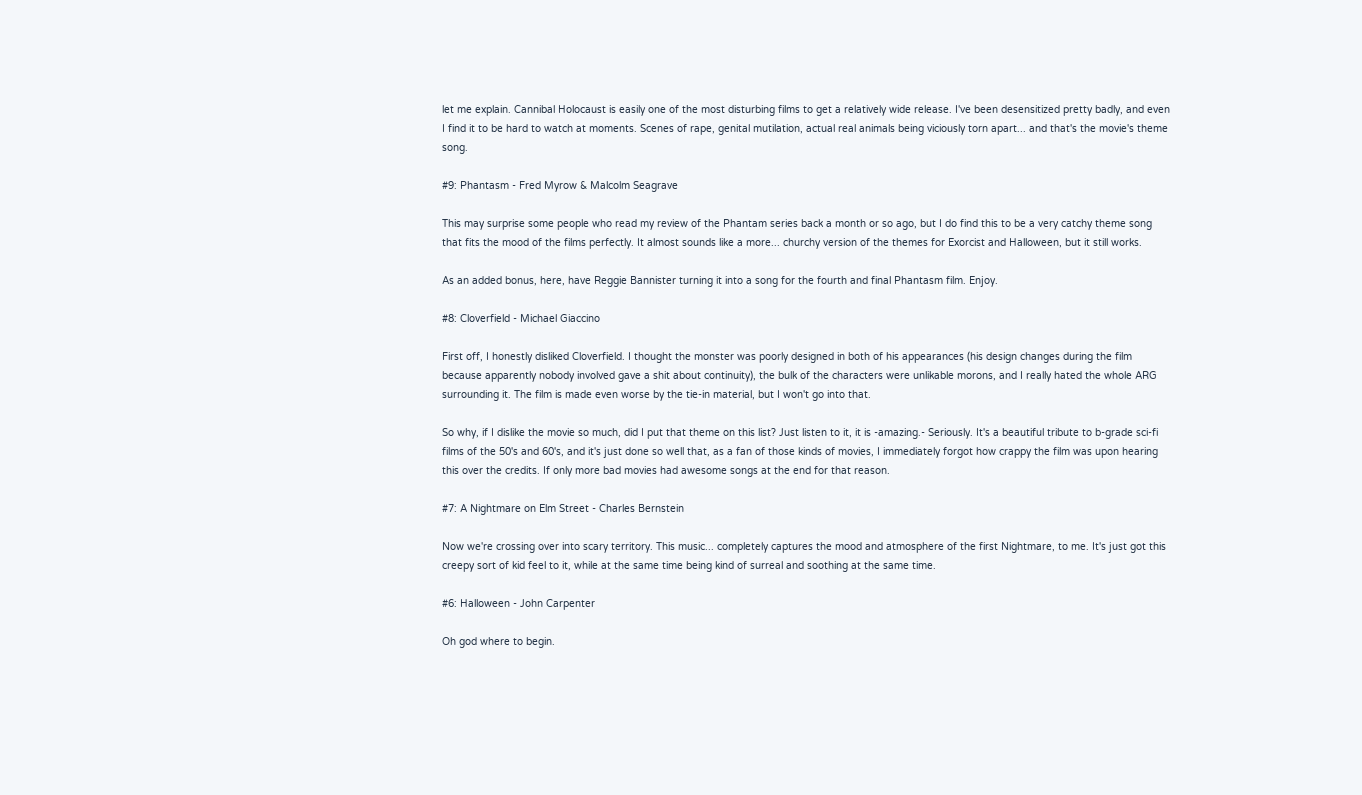let me explain. Cannibal Holocaust is easily one of the most disturbing films to get a relatively wide release. I've been desensitized pretty badly, and even I find it to be hard to watch at moments. Scenes of rape, genital mutilation, actual real animals being viciously torn apart... and that's the movie's theme song.

#9: Phantasm - Fred Myrow & Malcolm Seagrave

This may surprise some people who read my review of the Phantam series back a month or so ago, but I do find this to be a very catchy theme song that fits the mood of the films perfectly. It almost sounds like a more... churchy version of the themes for Exorcist and Halloween, but it still works.

As an added bonus, here, have Reggie Bannister turning it into a song for the fourth and final Phantasm film. Enjoy.

#8: Cloverfield - Michael Giaccino

First off, I honestly disliked Cloverfield. I thought the monster was poorly designed in both of his appearances (his design changes during the film because apparently nobody involved gave a shit about continuity), the bulk of the characters were unlikable morons, and I really hated the whole ARG surrounding it. The film is made even worse by the tie-in material, but I won't go into that.

So why, if I dislike the movie so much, did I put that theme on this list? Just listen to it, it is -amazing.- Seriously. It's a beautiful tribute to b-grade sci-fi films of the 50's and 60's, and it's just done so well that, as a fan of those kinds of movies, I immediately forgot how crappy the film was upon hearing this over the credits. If only more bad movies had awesome songs at the end for that reason.

#7: A Nightmare on Elm Street - Charles Bernstein

Now we're crossing over into scary territory. This music... completely captures the mood and atmosphere of the first Nightmare, to me. It's just got this creepy sort of kid feel to it, while at the same time being kind of surreal and soothing at the same time.

#6: Halloween - John Carpenter

Oh god where to begin.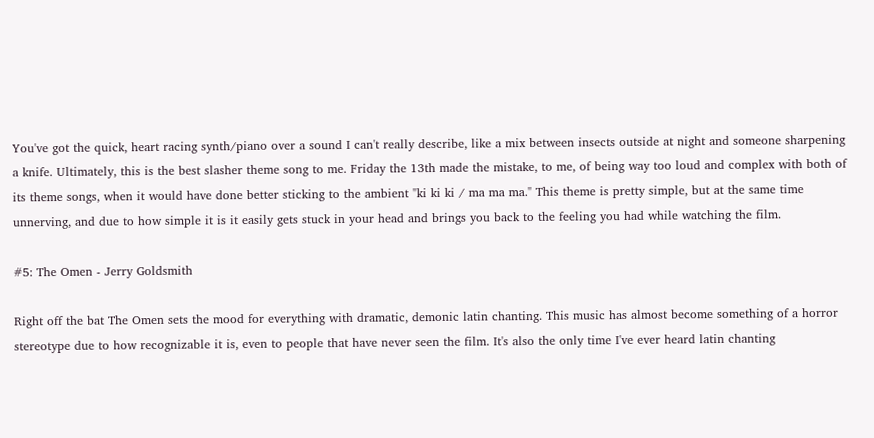You've got the quick, heart racing synth/piano over a sound I can't really describe, like a mix between insects outside at night and someone sharpening a knife. Ultimately, this is the best slasher theme song to me. Friday the 13th made the mistake, to me, of being way too loud and complex with both of its theme songs, when it would have done better sticking to the ambient "ki ki ki / ma ma ma." This theme is pretty simple, but at the same time unnerving, and due to how simple it is it easily gets stuck in your head and brings you back to the feeling you had while watching the film.

#5: The Omen - Jerry Goldsmith

Right off the bat The Omen sets the mood for everything with dramatic, demonic latin chanting. This music has almost become something of a horror stereotype due to how recognizable it is, even to people that have never seen the film. It's also the only time I've ever heard latin chanting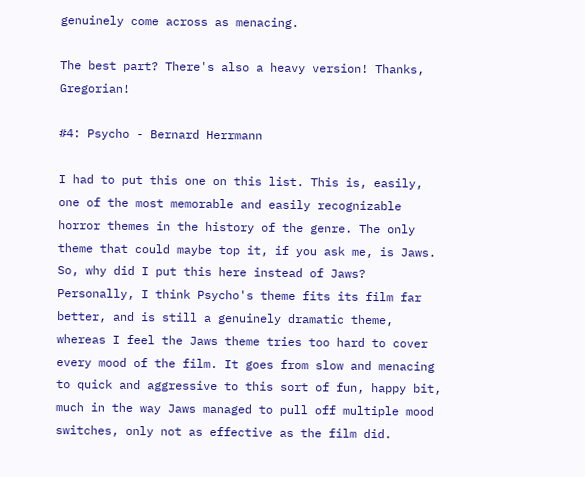genuinely come across as menacing.

The best part? There's also a heavy version! Thanks, Gregorian!

#4: Psycho - Bernard Herrmann

I had to put this one on this list. This is, easily, one of the most memorable and easily recognizable horror themes in the history of the genre. The only theme that could maybe top it, if you ask me, is Jaws. So, why did I put this here instead of Jaws? Personally, I think Psycho's theme fits its film far better, and is still a genuinely dramatic theme, whereas I feel the Jaws theme tries too hard to cover every mood of the film. It goes from slow and menacing to quick and aggressive to this sort of fun, happy bit, much in the way Jaws managed to pull off multiple mood switches, only not as effective as the film did.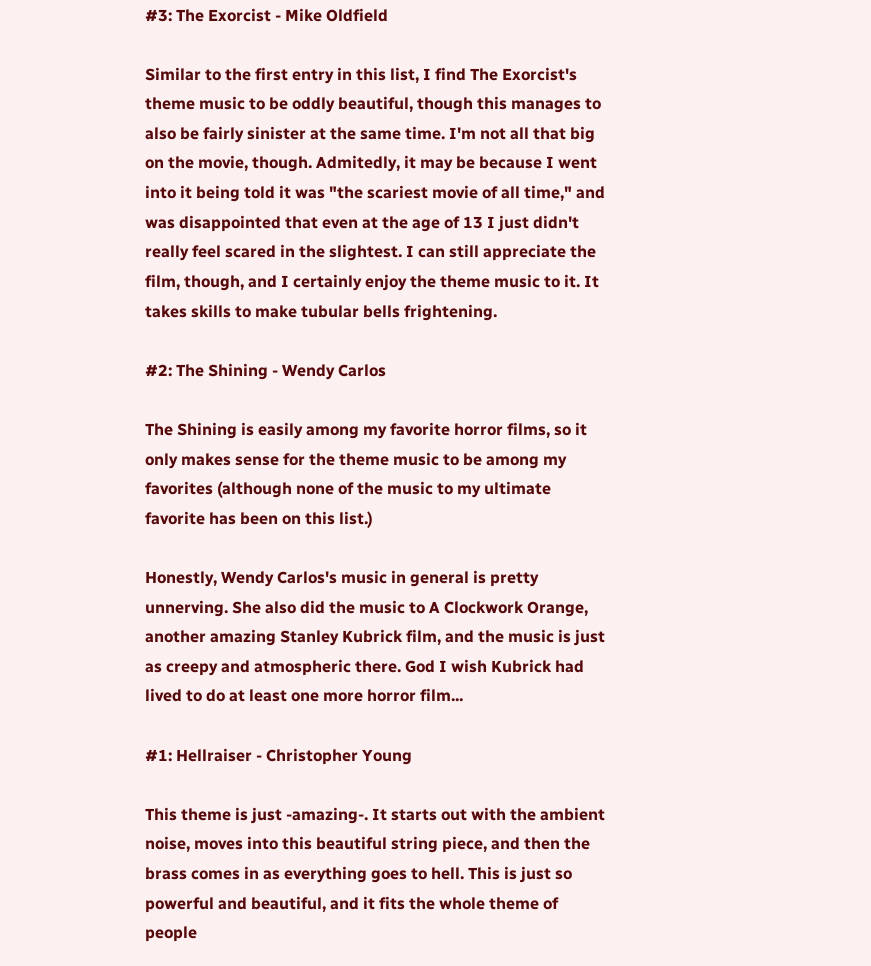#3: The Exorcist - Mike Oldfield

Similar to the first entry in this list, I find The Exorcist's theme music to be oddly beautiful, though this manages to also be fairly sinister at the same time. I'm not all that big on the movie, though. Admitedly, it may be because I went into it being told it was "the scariest movie of all time," and was disappointed that even at the age of 13 I just didn't really feel scared in the slightest. I can still appreciate the film, though, and I certainly enjoy the theme music to it. It takes skills to make tubular bells frightening.

#2: The Shining - Wendy Carlos

The Shining is easily among my favorite horror films, so it only makes sense for the theme music to be among my favorites (although none of the music to my ultimate favorite has been on this list.)

Honestly, Wendy Carlos's music in general is pretty unnerving. She also did the music to A Clockwork Orange, another amazing Stanley Kubrick film, and the music is just as creepy and atmospheric there. God I wish Kubrick had lived to do at least one more horror film...

#1: Hellraiser - Christopher Young

This theme is just -amazing-. It starts out with the ambient noise, moves into this beautiful string piece, and then the brass comes in as everything goes to hell. This is just so powerful and beautiful, and it fits the whole theme of people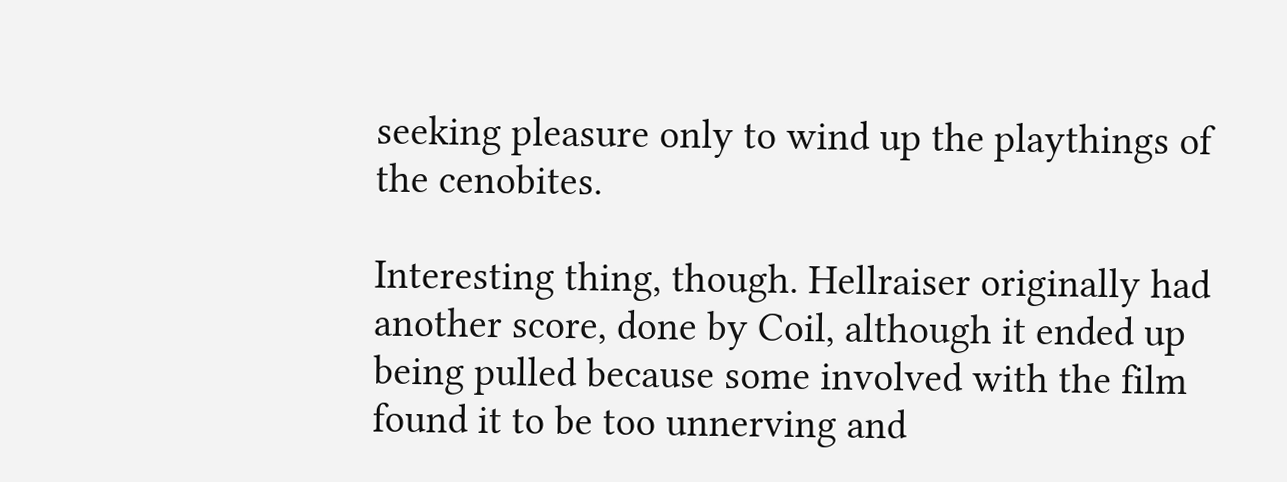seeking pleasure only to wind up the playthings of the cenobites.

Interesting thing, though. Hellraiser originally had another score, done by Coil, although it ended up being pulled because some involved with the film found it to be too unnerving and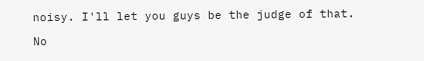noisy. I'll let you guys be the judge of that.

No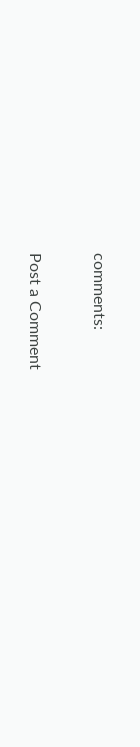comments:

Post a Comment